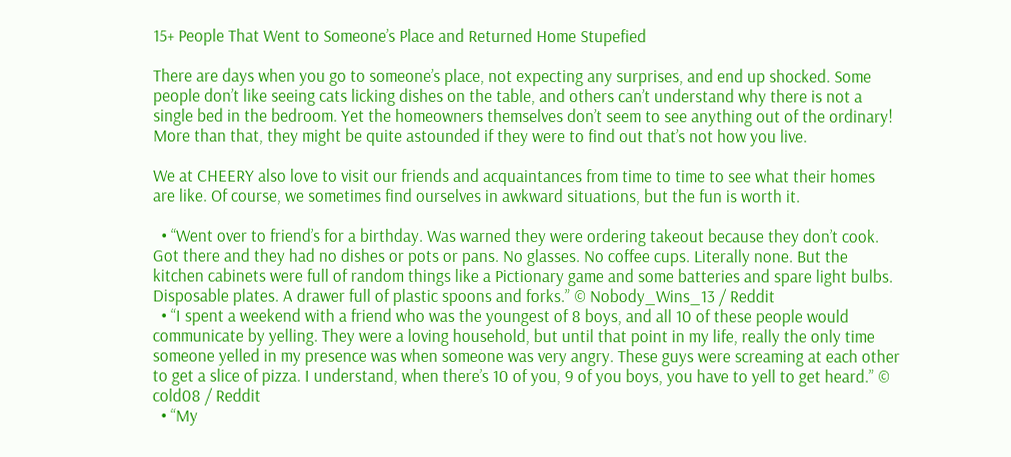15+ People That Went to Someone’s Place and Returned Home Stupefied

There are days when you go to someone’s place, not expecting any surprises, and end up shocked. Some people don’t like seeing cats licking dishes on the table, and others can’t understand why there is not a single bed in the bedroom. Yet the homeowners themselves don’t seem to see anything out of the ordinary! More than that, they might be quite astounded if they were to find out that’s not how you live.

We at CHEERY also love to visit our friends and acquaintances from time to time to see what their homes are like. Of course, we sometimes find ourselves in awkward situations, but the fun is worth it.

  • “Went over to friend’s for a birthday. Was warned they were ordering takeout because they don’t cook. Got there and they had no dishes or pots or pans. No glasses. No coffee cups. Literally none. But the kitchen cabinets were full of random things like a Pictionary game and some batteries and spare light bulbs. Disposable plates. A drawer full of plastic spoons and forks.” © Nobody_Wins_13 / Reddit
  • “I spent a weekend with a friend who was the youngest of 8 boys, and all 10 of these people would communicate by yelling. They were a loving household, but until that point in my life, really the only time someone yelled in my presence was when someone was very angry. These guys were screaming at each other to get a slice of pizza. I understand, when there’s 10 of you, 9 of you boys, you have to yell to get heard.” © cold08 / Reddit
  • “My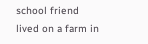school friend lived on a farm in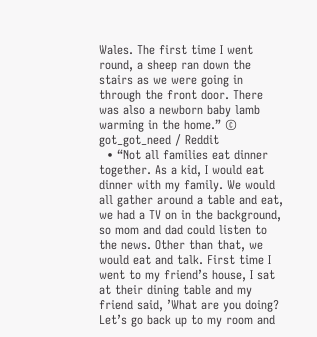Wales. The first time I went round, a sheep ran down the stairs as we were going in through the front door. There was also a newborn baby lamb warming in the home.” © got_got_need / Reddit
  • “Not all families eat dinner together. As a kid, I would eat dinner with my family. We would all gather around a table and eat, we had a TV on in the background, so mom and dad could listen to the news. Other than that, we would eat and talk. First time I went to my friend’s house, I sat at their dining table and my friend said, ’What are you doing? Let’s go back up to my room and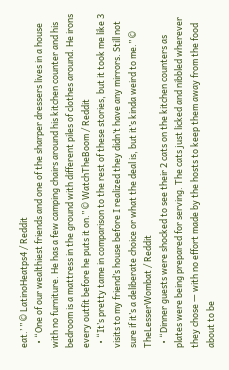eat.’ ” © LatinoHeatps4 / Reddit
  • “One of our wealthiest friends and one of the sharper dressers lives in a house with no furniture. He has a few camping chairs around his kitchen counter and his bedroom is a mattress in the ground with different piles of clothes around. He irons every outfit before he puts it on.” © WatchTheBoom / Reddit
  • “It’s pretty tame in comparison to the rest of these stories, but it took me like 3 visits to my friend’s house before I realized they didn’t have any mirrors. Still not sure if it’s a deliberate choice or what the deal is, but it’s kinda weird to me.” © TheLesserWombat / Reddit
  • “Dinner guests were shocked to see their 2 cats on the kitchen counters as plates were being prepared for serving. The cats just licked and nibbled wherever they chose — with no effort made by the hosts to keep them away from the food about to be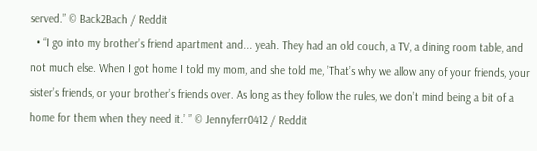served.” © Back2Bach / Reddit
  • “I go into my brother’s friend apartment and... yeah. They had an old couch, a TV, a dining room table, and not much else. When I got home I told my mom, and she told me, ’That’s why we allow any of your friends, your sister’s friends, or your brother’s friends over. As long as they follow the rules, we don’t mind being a bit of a home for them when they need it.’ ” © Jennyferr0412 / Reddit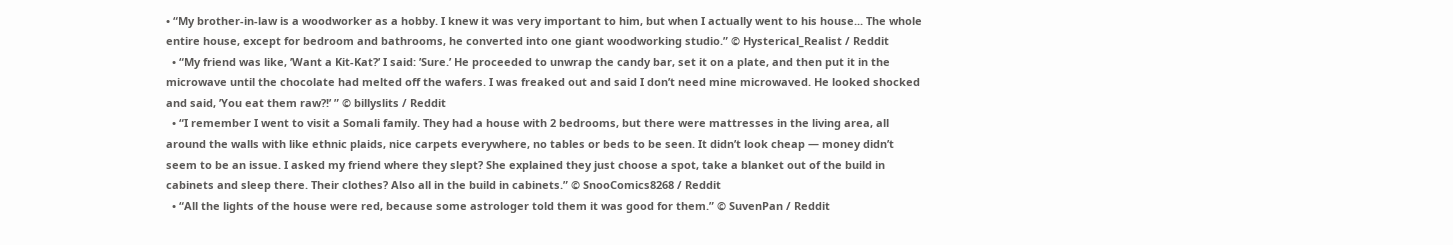• “My brother-in-law is a woodworker as a hobby. I knew it was very important to him, but when I actually went to his house... The whole entire house, except for bedroom and bathrooms, he converted into one giant woodworking studio.” © Hysterical_Realist / Reddit
  • “My friend was like, ’Want a Kit-Kat?’ I said: ’Sure.’ He proceeded to unwrap the candy bar, set it on a plate, and then put it in the microwave until the chocolate had melted off the wafers. I was freaked out and said I don’t need mine microwaved. He looked shocked and said, ’You eat them raw?!’ ” © billyslits / Reddit
  • “I remember I went to visit a Somali family. They had a house with 2 bedrooms, but there were mattresses in the living area, all around the walls with like ethnic plaids, nice carpets everywhere, no tables or beds to be seen. It didn’t look cheap — money didn’t seem to be an issue. I asked my friend where they slept? She explained they just choose a spot, take a blanket out of the build in cabinets and sleep there. Their clothes? Also all in the build in cabinets.” © SnooComics8268 / Reddit
  • “All the lights of the house were red, because some astrologer told them it was good for them.” © SuvenPan / Reddit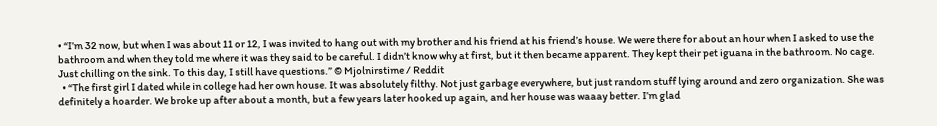• “I’m 32 now, but when I was about 11 or 12, I was invited to hang out with my brother and his friend at his friend’s house. We were there for about an hour when I asked to use the bathroom and when they told me where it was they said to be careful. I didn’t know why at first, but it then became apparent. They kept their pet iguana in the bathroom. No cage. Just chilling on the sink. To this day, I still have questions.” © Mjolnirstime / Reddit
  • “The first girl I dated while in college had her own house. It was absolutely filthy. Not just garbage everywhere, but just random stuff lying around and zero organization. She was definitely a hoarder. We broke up after about a month, but a few years later hooked up again, and her house was waaay better. I’m glad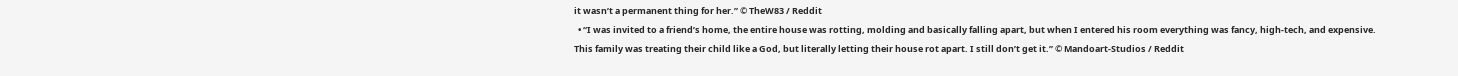it wasn’t a permanent thing for her.” © TheW83 / Reddit
  • “I was invited to a friend’s home, the entire house was rotting, molding and basically falling apart, but when I entered his room everything was fancy, high-tech, and expensive. This family was treating their child like a God, but literally letting their house rot apart. I still don’t get it.” © Mandoart-Studios / Reddit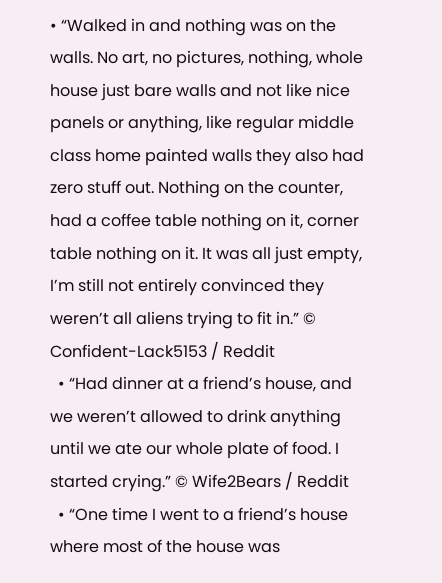• “Walked in and nothing was on the walls. No art, no pictures, nothing, whole house just bare walls and not like nice panels or anything, like regular middle class home painted walls they also had zero stuff out. Nothing on the counter, had a coffee table nothing on it, corner table nothing on it. It was all just empty, I’m still not entirely convinced they weren’t all aliens trying to fit in.” © Confident-Lack5153 / Reddit
  • “Had dinner at a friend’s house, and we weren’t allowed to drink anything until we ate our whole plate of food. I started crying.” © Wife2Bears / Reddit
  • “One time I went to a friend’s house where most of the house was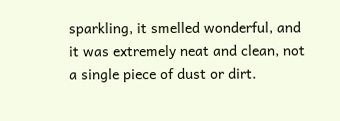sparkling, it smelled wonderful, and it was extremely neat and clean, not a single piece of dust or dirt.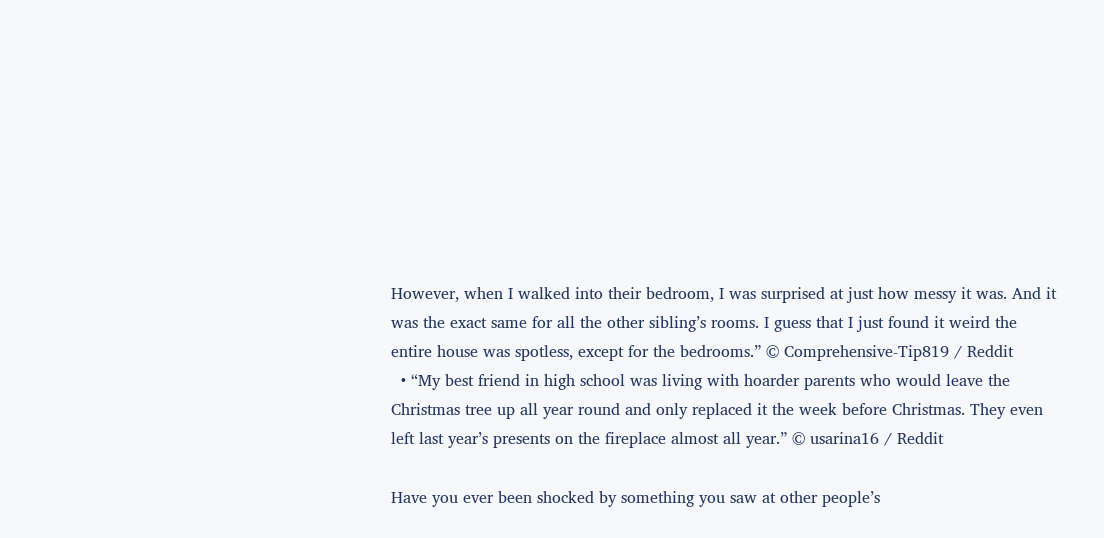However, when I walked into their bedroom, I was surprised at just how messy it was. And it was the exact same for all the other sibling’s rooms. I guess that I just found it weird the entire house was spotless, except for the bedrooms.” © Comprehensive-Tip819 / Reddit
  • “My best friend in high school was living with hoarder parents who would leave the Christmas tree up all year round and only replaced it the week before Christmas. They even left last year’s presents on the fireplace almost all year.” © usarina16 / Reddit

Have you ever been shocked by something you saw at other people’s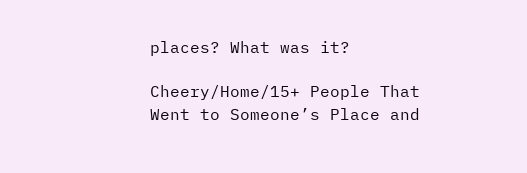places? What was it?

Cheery/Home/15+ People That Went to Someone’s Place and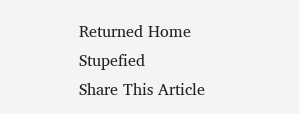Returned Home Stupefied
Share This Article